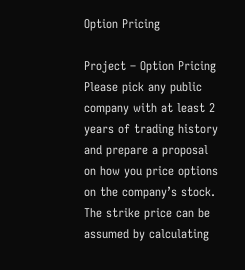Option Pricing

Project – Option Pricing
Please pick any public company with at least 2 years of trading history and prepare a proposal on how you price options on the company’s stock. The strike price can be assumed by calculating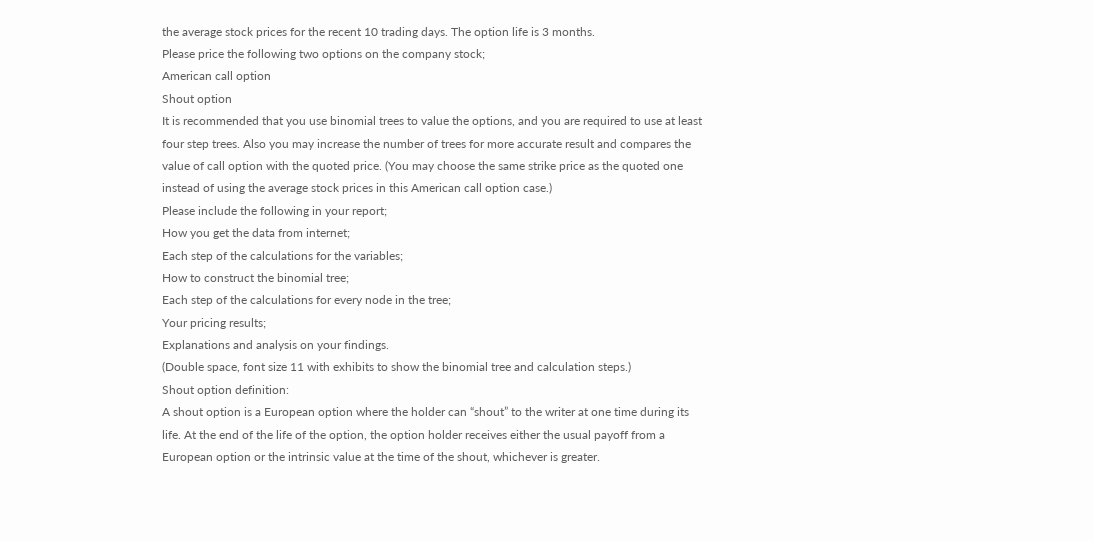the average stock prices for the recent 10 trading days. The option life is 3 months.
Please price the following two options on the company stock;
American call option
Shout option
It is recommended that you use binomial trees to value the options, and you are required to use at least four step trees. Also you may increase the number of trees for more accurate result and compares the value of call option with the quoted price. (You may choose the same strike price as the quoted one instead of using the average stock prices in this American call option case.)
Please include the following in your report;
How you get the data from internet;
Each step of the calculations for the variables;
How to construct the binomial tree;
Each step of the calculations for every node in the tree;
Your pricing results;
Explanations and analysis on your findings.
(Double space, font size 11 with exhibits to show the binomial tree and calculation steps.)
Shout option definition:
A shout option is a European option where the holder can “shout” to the writer at one time during its life. At the end of the life of the option, the option holder receives either the usual payoff from a European option or the intrinsic value at the time of the shout, whichever is greater.